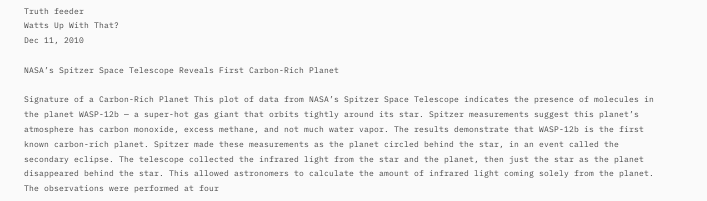Truth feeder
Watts Up With That?
Dec 11, 2010

NASA’s Spitzer Space Telescope Reveals First Carbon-Rich Planet

Signature of a Carbon-Rich Planet This plot of data from NASA’s Spitzer Space Telescope indicates the presence of molecules in the planet WASP-12b — a super-hot gas giant that orbits tightly around its star. Spitzer measurements suggest this planet’s atmosphere has carbon monoxide, excess methane, and not much water vapor. The results demonstrate that WASP-12b is the first known carbon-rich planet. Spitzer made these measurements as the planet circled behind the star, in an event called the secondary eclipse. The telescope collected the infrared light from the star and the planet, then just the star as the planet disappeared behind the star. This allowed astronomers to calculate the amount of infrared light coming solely from the planet. The observations were performed at four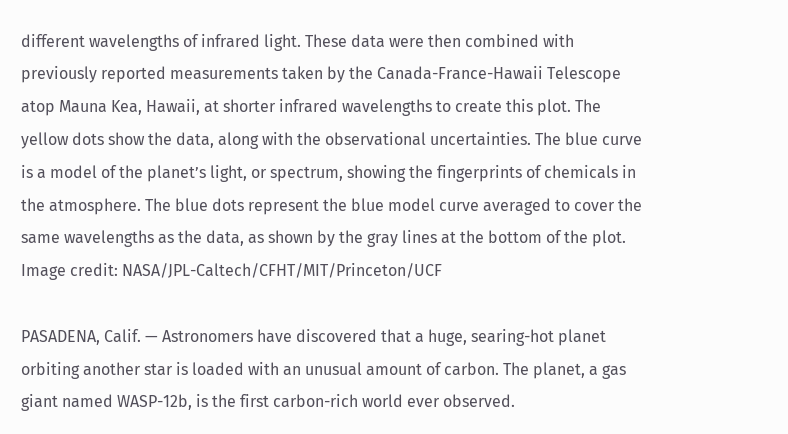different wavelengths of infrared light. These data were then combined with previously reported measurements taken by the Canada-France-Hawaii Telescope atop Mauna Kea, Hawaii, at shorter infrared wavelengths to create this plot. The yellow dots show the data, along with the observational uncertainties. The blue curve is a model of the planet’s light, or spectrum, showing the fingerprints of chemicals in the atmosphere. The blue dots represent the blue model curve averaged to cover the same wavelengths as the data, as shown by the gray lines at the bottom of the plot. Image credit: NASA/JPL-Caltech/CFHT/MIT/Princeton/UCF

PASADENA, Calif. — Astronomers have discovered that a huge, searing-hot planet orbiting another star is loaded with an unusual amount of carbon. The planet, a gas giant named WASP-12b, is the first carbon-rich world ever observed.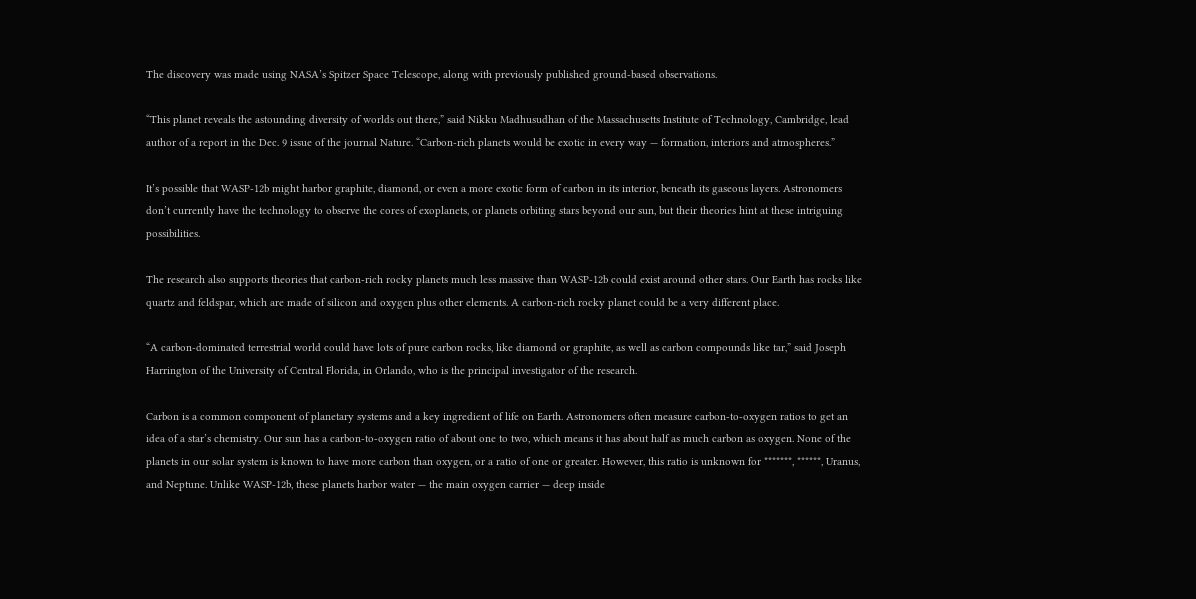The discovery was made using NASA’s Spitzer Space Telescope, along with previously published ground-based observations.

“This planet reveals the astounding diversity of worlds out there,” said Nikku Madhusudhan of the Massachusetts Institute of Technology, Cambridge, lead author of a report in the Dec. 9 issue of the journal Nature. “Carbon-rich planets would be exotic in every way — formation, interiors and atmospheres.”

It’s possible that WASP-12b might harbor graphite, diamond, or even a more exotic form of carbon in its interior, beneath its gaseous layers. Astronomers don’t currently have the technology to observe the cores of exoplanets, or planets orbiting stars beyond our sun, but their theories hint at these intriguing possibilities.

The research also supports theories that carbon-rich rocky planets much less massive than WASP-12b could exist around other stars. Our Earth has rocks like quartz and feldspar, which are made of silicon and oxygen plus other elements. A carbon-rich rocky planet could be a very different place.

“A carbon-dominated terrestrial world could have lots of pure carbon rocks, like diamond or graphite, as well as carbon compounds like tar,” said Joseph Harrington of the University of Central Florida, in Orlando, who is the principal investigator of the research.

Carbon is a common component of planetary systems and a key ingredient of life on Earth. Astronomers often measure carbon-to-oxygen ratios to get an idea of a star’s chemistry. Our sun has a carbon-to-oxygen ratio of about one to two, which means it has about half as much carbon as oxygen. None of the planets in our solar system is known to have more carbon than oxygen, or a ratio of one or greater. However, this ratio is unknown for *******, ******, Uranus, and Neptune. Unlike WASP-12b, these planets harbor water — the main oxygen carrier — deep inside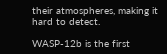their atmospheres, making it hard to detect.

WASP-12b is the first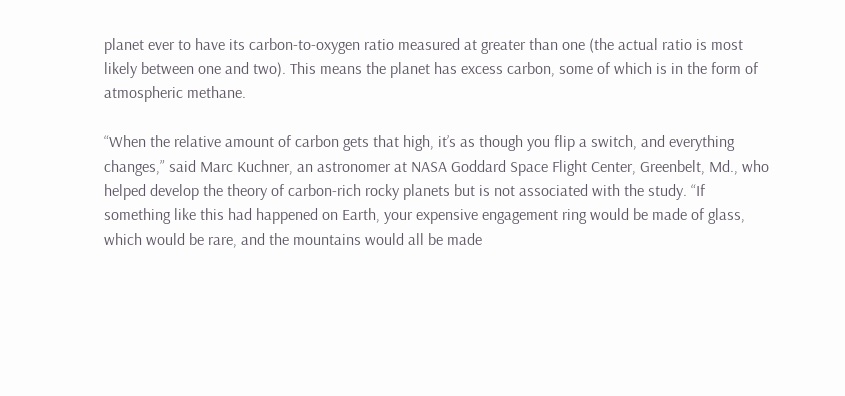planet ever to have its carbon-to-oxygen ratio measured at greater than one (the actual ratio is most likely between one and two). This means the planet has excess carbon, some of which is in the form of atmospheric methane.

“When the relative amount of carbon gets that high, it’s as though you flip a switch, and everything changes,” said Marc Kuchner, an astronomer at NASA Goddard Space Flight Center, Greenbelt, Md., who helped develop the theory of carbon-rich rocky planets but is not associated with the study. “If something like this had happened on Earth, your expensive engagement ring would be made of glass, which would be rare, and the mountains would all be made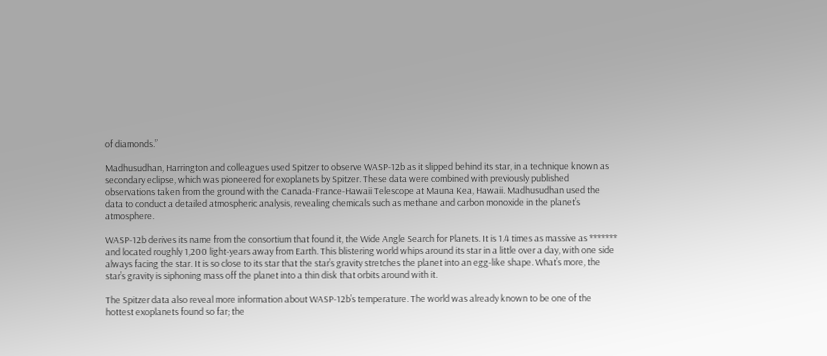of diamonds.”

Madhusudhan, Harrington and colleagues used Spitzer to observe WASP-12b as it slipped behind its star, in a technique known as secondary eclipse, which was pioneered for exoplanets by Spitzer. These data were combined with previously published observations taken from the ground with the Canada-France-Hawaii Telescope at Mauna Kea, Hawaii. Madhusudhan used the data to conduct a detailed atmospheric analysis, revealing chemicals such as methane and carbon monoxide in the planet’s atmosphere.

WASP-12b derives its name from the consortium that found it, the Wide Angle Search for Planets. It is 1.4 times as massive as ******* and located roughly 1,200 light-years away from Earth. This blistering world whips around its star in a little over a day, with one side always facing the star. It is so close to its star that the star’s gravity stretches the planet into an egg-like shape. What’s more, the star’s gravity is siphoning mass off the planet into a thin disk that orbits around with it.

The Spitzer data also reveal more information about WASP-12b’s temperature. The world was already known to be one of the hottest exoplanets found so far; the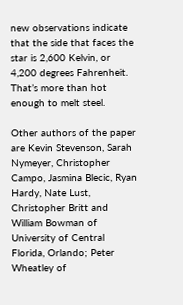new observations indicate that the side that faces the star is 2,600 Kelvin, or 4,200 degrees Fahrenheit. That’s more than hot enough to melt steel.

Other authors of the paper are Kevin Stevenson, Sarah Nymeyer, Christopher Campo, Jasmina Blecic, Ryan Hardy, Nate Lust, Christopher Britt and William Bowman of University of Central Florida, Orlando; Peter Wheatley of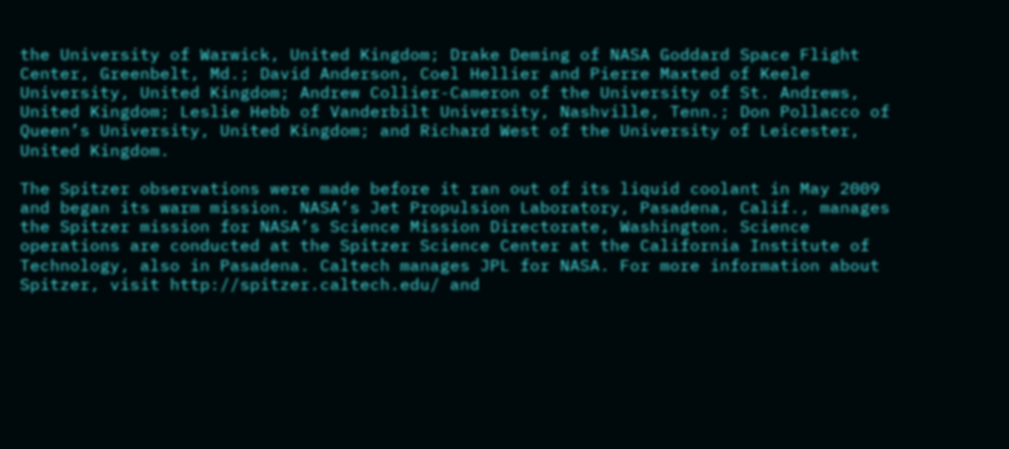the University of Warwick, United Kingdom; Drake Deming of NASA Goddard Space Flight Center, Greenbelt, Md.; David Anderson, Coel Hellier and Pierre Maxted of Keele University, United Kingdom; Andrew Collier-Cameron of the University of St. Andrews, United Kingdom; Leslie Hebb of Vanderbilt University, Nashville, Tenn.; Don Pollacco of Queen’s University, United Kingdom; and Richard West of the University of Leicester, United Kingdom.

The Spitzer observations were made before it ran out of its liquid coolant in May 2009 and began its warm mission. NASA’s Jet Propulsion Laboratory, Pasadena, Calif., manages the Spitzer mission for NASA’s Science Mission Directorate, Washington. Science operations are conducted at the Spitzer Science Center at the California Institute of Technology, also in Pasadena. Caltech manages JPL for NASA. For more information about Spitzer, visit http://spitzer.caltech.edu/ and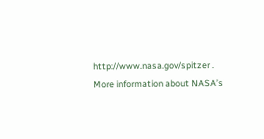http://www.nasa.gov/spitzer . More information about NASA’s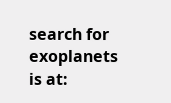search for exoplanets is at: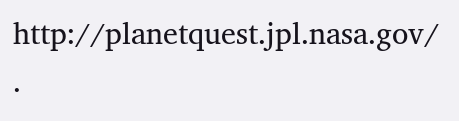http://planetquest.jpl.nasa.gov/ .